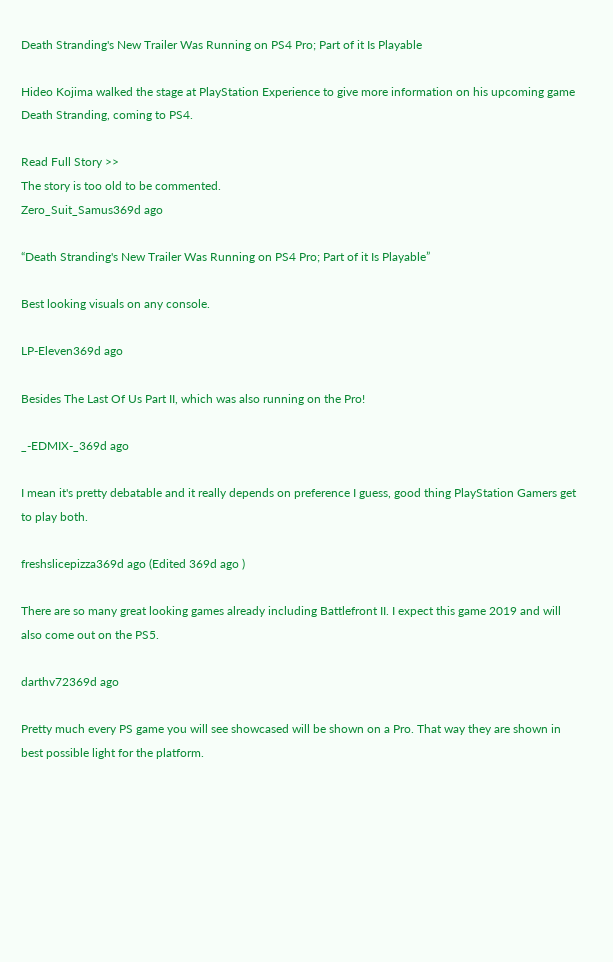Death Stranding's New Trailer Was Running on PS4 Pro; Part of it Is Playable

Hideo Kojima walked the stage at PlayStation Experience to give more information on his upcoming game Death Stranding, coming to PS4.

Read Full Story >>
The story is too old to be commented.
Zero_Suit_Samus369d ago

“Death Stranding's New Trailer Was Running on PS4 Pro; Part of it Is Playable”

Best looking visuals on any console.

LP-Eleven369d ago

Besides The Last Of Us Part II, which was also running on the Pro!

_-EDMIX-_369d ago

I mean it's pretty debatable and it really depends on preference I guess, good thing PlayStation Gamers get to play both.

freshslicepizza369d ago (Edited 369d ago )

There are so many great looking games already including Battlefront II. I expect this game 2019 and will also come out on the PS5.

darthv72369d ago

Pretty much every PS game you will see showcased will be shown on a Pro. That way they are shown in best possible light for the platform.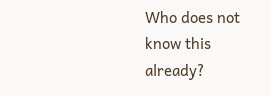Who does not know this already?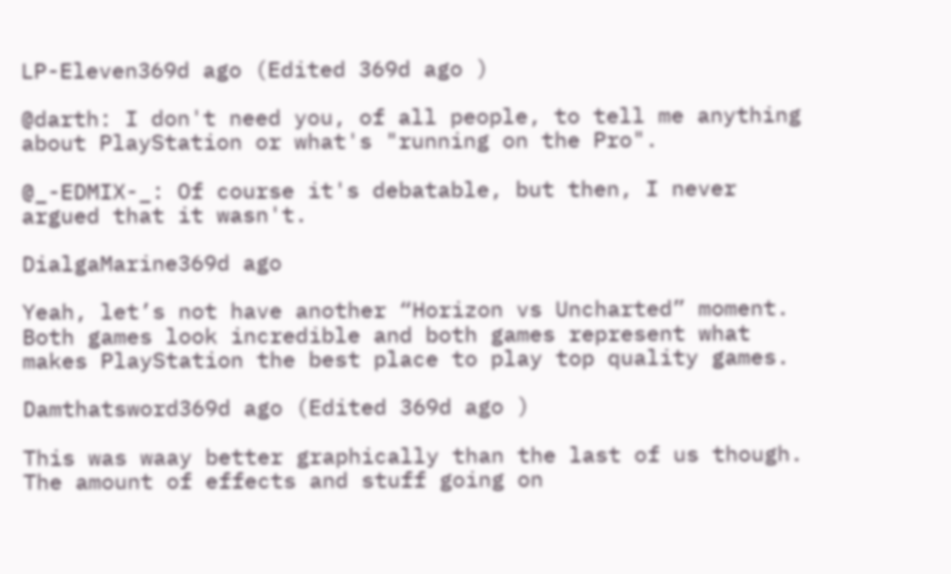LP-Eleven369d ago (Edited 369d ago )

@darth: I don't need you, of all people, to tell me anything about PlayStation or what's "running on the Pro".

@_-EDMIX-_: Of course it's debatable, but then, I never argued that it wasn't.

DialgaMarine369d ago

Yeah, let’s not have another “Horizon vs Uncharted” moment. Both games look incredible and both games represent what makes PlayStation the best place to play top quality games.

Damthatsword369d ago (Edited 369d ago )

This was waay better graphically than the last of us though. The amount of effects and stuff going on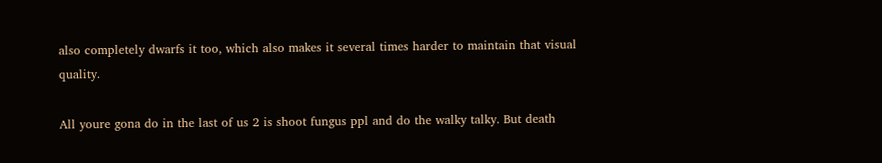also completely dwarfs it too, which also makes it several times harder to maintain that visual quality.

All youre gona do in the last of us 2 is shoot fungus ppl and do the walky talky. But death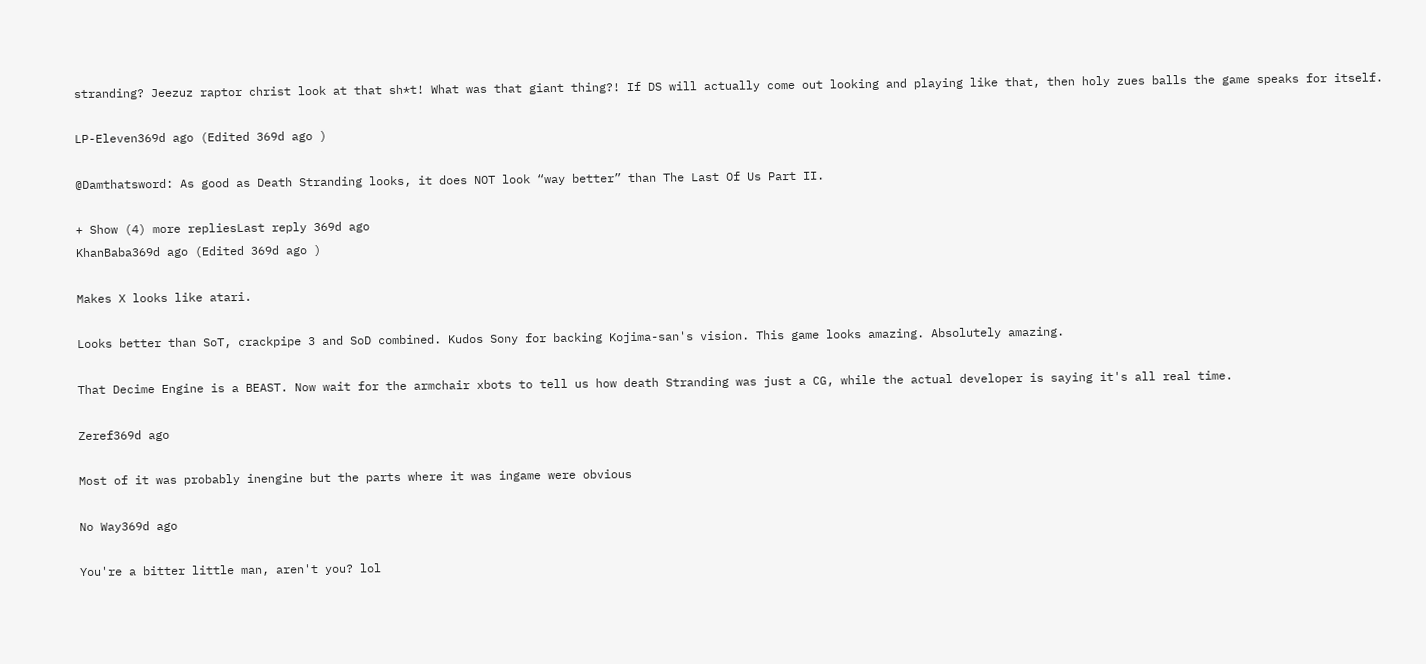stranding? Jeezuz raptor christ look at that sh*t! What was that giant thing?! If DS will actually come out looking and playing like that, then holy zues balls the game speaks for itself.

LP-Eleven369d ago (Edited 369d ago )

@Damthatsword: As good as Death Stranding looks, it does NOT look “way better” than The Last Of Us Part II.

+ Show (4) more repliesLast reply 369d ago
KhanBaba369d ago (Edited 369d ago )

Makes X looks like atari.

Looks better than SoT, crackpipe 3 and SoD combined. Kudos Sony for backing Kojima-san's vision. This game looks amazing. Absolutely amazing.

That Decime Engine is a BEAST. Now wait for the armchair xbots to tell us how death Stranding was just a CG, while the actual developer is saying it's all real time.

Zeref369d ago

Most of it was probably inengine but the parts where it was ingame were obvious

No Way369d ago

You're a bitter little man, aren't you? lol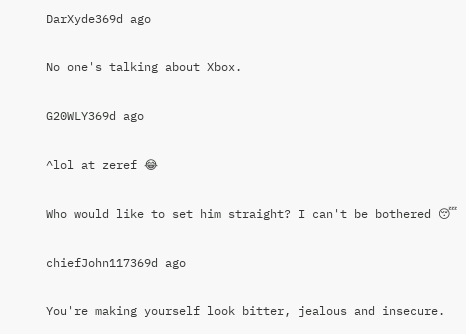DarXyde369d ago

No one's talking about Xbox.

G20WLY369d ago

^lol at zeref 😂

Who would like to set him straight? I can't be bothered 😴

chiefJohn117369d ago

You're making yourself look bitter, jealous and insecure.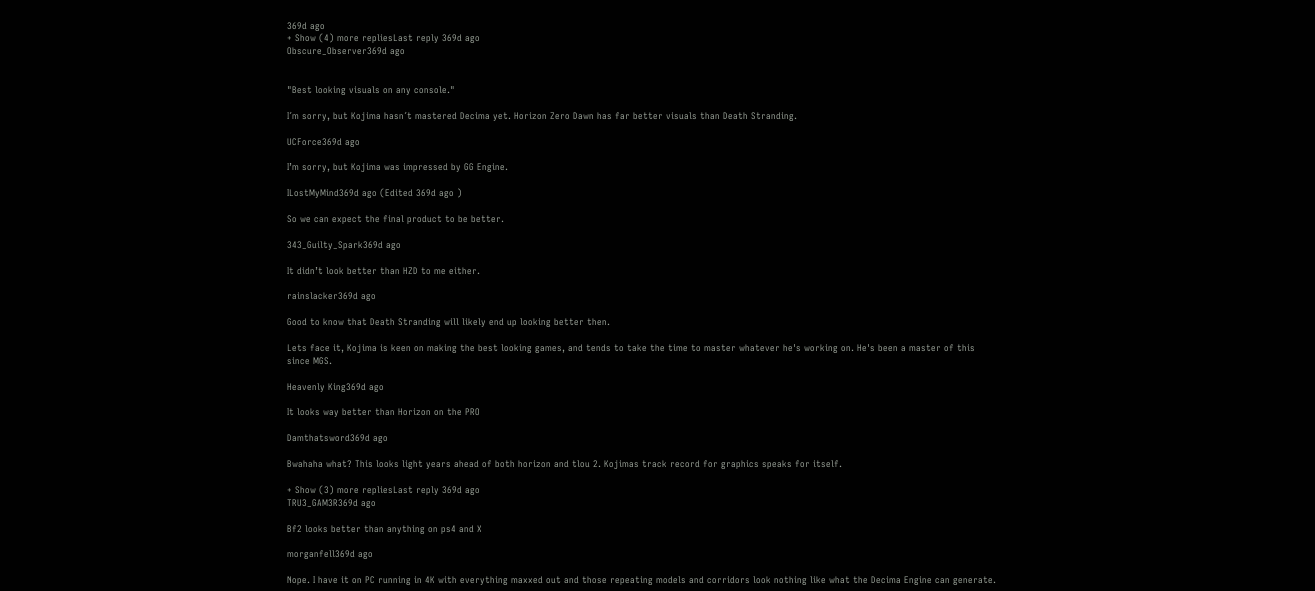369d ago
+ Show (4) more repliesLast reply 369d ago
Obscure_Observer369d ago


"Best looking visuals on any console."

I´m sorry, but Kojima hasn´t mastered Decima yet. Horizon Zero Dawn has far better visuals than Death Stranding.

UCForce369d ago

I’m sorry, but Kojima was impressed by GG Engine.

ILostMyMind369d ago (Edited 369d ago )

So we can expect the final product to be better.

343_Guilty_Spark369d ago

It didn’t look better than HZD to me either.

rainslacker369d ago

Good to know that Death Stranding will likely end up looking better then.

Lets face it, Kojima is keen on making the best looking games, and tends to take the time to master whatever he's working on. He's been a master of this since MGS.

Heavenly King369d ago

It looks way better than Horizon on the PRO

Damthatsword369d ago

Bwahaha what? This looks light years ahead of both horizon and tlou 2. Kojimas track record for graphics speaks for itself.

+ Show (3) more repliesLast reply 369d ago
TRU3_GAM3R369d ago

Bf2 looks better than anything on ps4 and X

morganfell369d ago

Nope. I have it on PC running in 4K with everything maxxed out and those repeating models and corridors look nothing like what the Decima Engine can generate.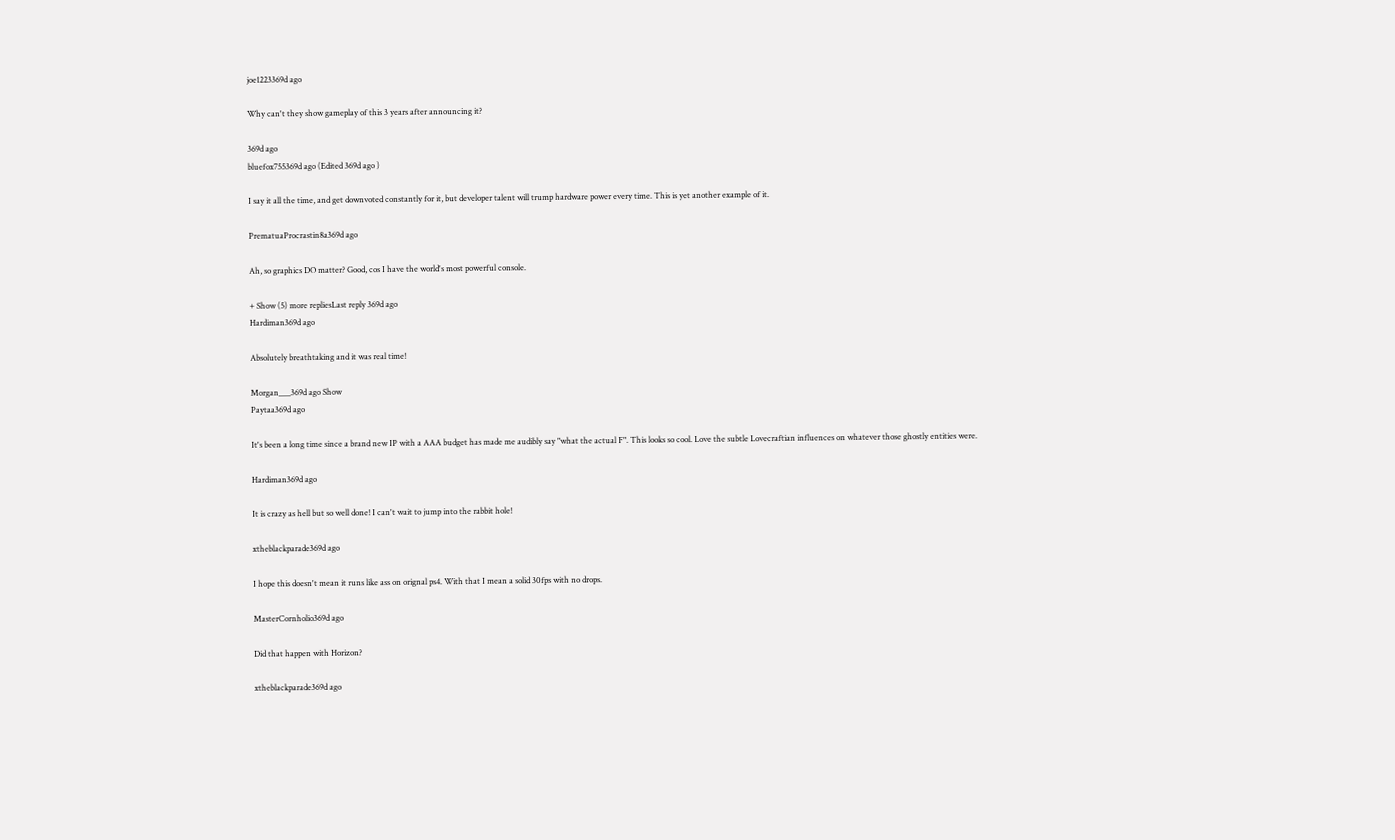joe1223369d ago

Why can't they show gameplay of this 3 years after announcing it?

369d ago
bluefox755369d ago (Edited 369d ago )

I say it all the time, and get downvoted constantly for it, but developer talent will trump hardware power every time. This is yet another example of it.

PrematuaProcrastin8a369d ago

Ah, so graphics DO matter? Good, cos I have the world's most powerful console.

+ Show (5) more repliesLast reply 369d ago
Hardiman369d ago

Absolutely breathtaking and it was real time!

Morgan___369d ago Show
Paytaa369d ago

It's been a long time since a brand new IP with a AAA budget has made me audibly say "what the actual F". This looks so cool. Love the subtle Lovecraftian influences on whatever those ghostly entities were.

Hardiman369d ago

It is crazy as hell but so well done! I can't wait to jump into the rabbit hole!

xtheblackparade369d ago

I hope this doesn't mean it runs like ass on orignal ps4. With that I mean a solid 30fps with no drops.

MasterCornholio369d ago

Did that happen with Horizon?

xtheblackparade369d ago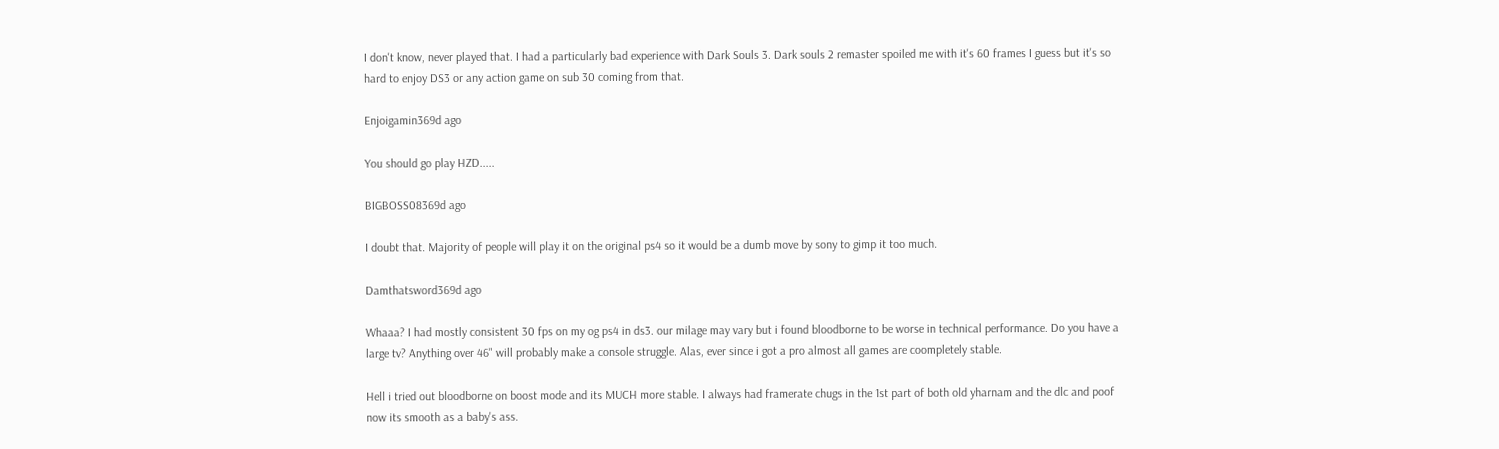I don't know, never played that. I had a particularly bad experience with Dark Souls 3. Dark souls 2 remaster spoiled me with it's 60 frames I guess but it's so hard to enjoy DS3 or any action game on sub 30 coming from that.

Enjoigamin369d ago

You should go play HZD.....

BIGBOSS08369d ago

I doubt that. Majority of people will play it on the original ps4 so it would be a dumb move by sony to gimp it too much.

Damthatsword369d ago

Whaaa? I had mostly consistent 30 fps on my og ps4 in ds3. our milage may vary but i found bloodborne to be worse in technical performance. Do you have a large tv? Anything over 46" will probably make a console struggle. Alas, ever since i got a pro almost all games are coompletely stable.

Hell i tried out bloodborne on boost mode and its MUCH more stable. I always had framerate chugs in the 1st part of both old yharnam and the dlc and poof now its smooth as a baby's ass.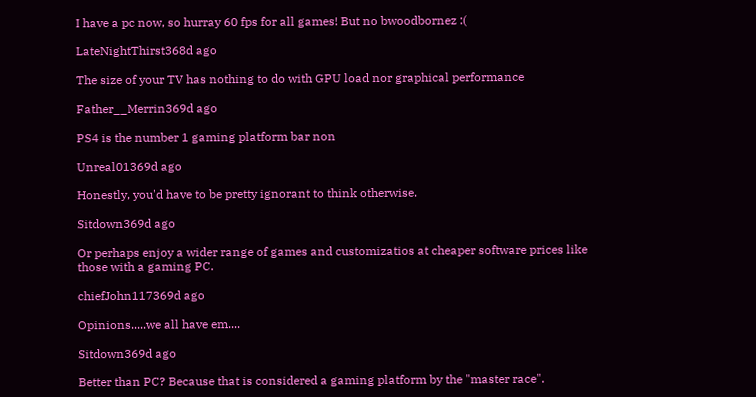I have a pc now, so hurray 60 fps for all games! But no bwoodbornez :(

LateNightThirst368d ago

The size of your TV has nothing to do with GPU load nor graphical performance

Father__Merrin369d ago

PS4 is the number 1 gaming platform bar non

Unreal01369d ago

Honestly, you'd have to be pretty ignorant to think otherwise.

Sitdown369d ago

Or perhaps enjoy a wider range of games and customizatios at cheaper software prices like those with a gaming PC.

chiefJohn117369d ago

Opinions.....we all have em....

Sitdown369d ago

Better than PC? Because that is considered a gaming platform by the "master race".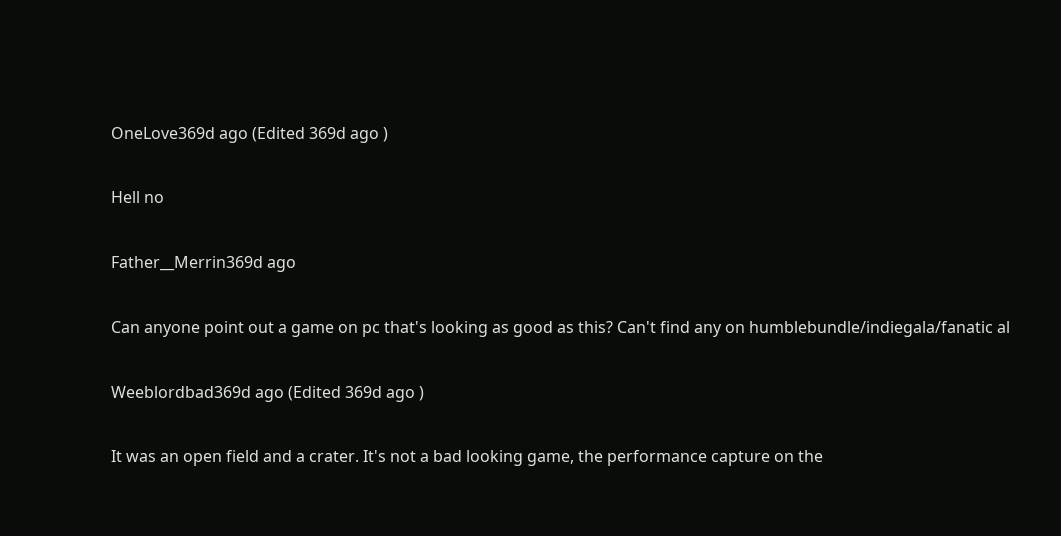OneLove369d ago (Edited 369d ago )

Hell no

Father__Merrin369d ago

Can anyone point out a game on pc that's looking as good as this? Can't find any on humblebundle/indiegala/fanatic al

Weeblordbad369d ago (Edited 369d ago )

It was an open field and a crater. It's not a bad looking game, the performance capture on the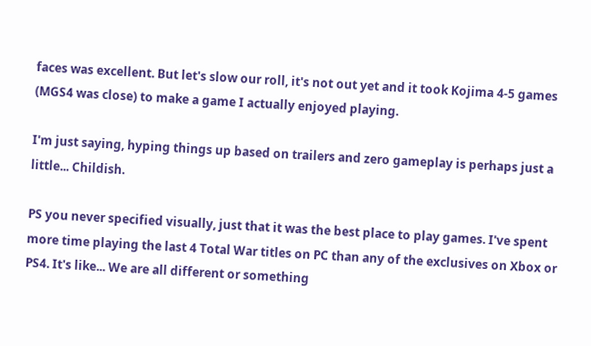faces was excellent. But let's slow our roll, it's not out yet and it took Kojima 4-5 games (MGS4 was close) to make a game I actually enjoyed playing.

I'm just saying, hyping things up based on trailers and zero gameplay is perhaps just a little... Childish.

PS you never specified visually, just that it was the best place to play games. I've spent more time playing the last 4 Total War titles on PC than any of the exclusives on Xbox or PS4. It's like... We are all different or something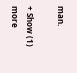man.

+ Show (1) more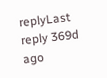replyLast reply 369d ago